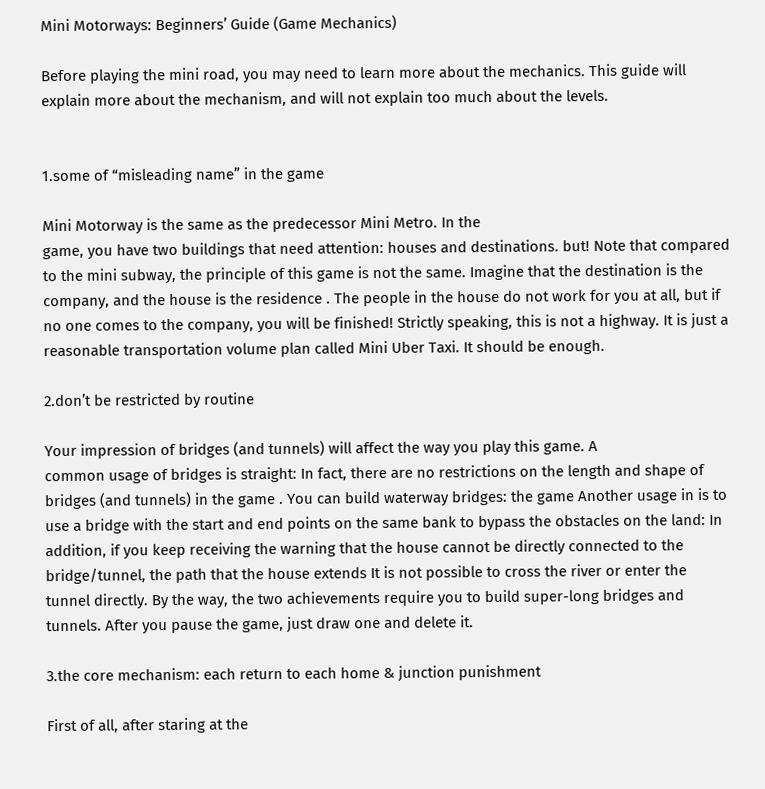Mini Motorways: Beginners’ Guide (Game Mechanics)

Before playing the mini road, you may need to learn more about the mechanics. This guide will explain more about the mechanism, and will not explain too much about the levels.


1.some of “misleading name” in the game

Mini Motorway is the same as the predecessor Mini Metro. In the
game, you have two buildings that need attention: houses and destinations. but! Note that compared to the mini subway, the principle of this game is not the same. Imagine that the destination is the company, and the house is the residence . The people in the house do not work for you at all, but if no one comes to the company, you will be finished! Strictly speaking, this is not a highway. It is just a reasonable transportation volume plan called Mini Uber Taxi. It should be enough.

2.don’t be restricted by routine

Your impression of bridges (and tunnels) will affect the way you play this game. A
common usage of bridges is straight: In fact, there are no restrictions on the length and shape of bridges (and tunnels) in the game . You can build waterway bridges: the game Another usage in is to use a bridge with the start and end points on the same bank to bypass the obstacles on the land: In addition, if you keep receiving the warning that the house cannot be directly connected to the bridge/tunnel, the path that the house extends It is not possible to cross the river or enter the tunnel directly. By the way, the two achievements require you to build super-long bridges and tunnels. After you pause the game, just draw one and delete it.

3.the core mechanism: each return to each home & junction punishment

First of all, after staring at the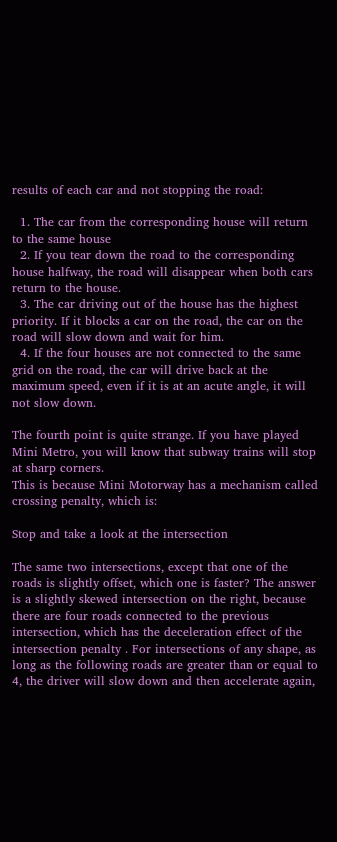results of each car and not stopping the road:

  1. The car from the corresponding house will return to the same house
  2. If you tear down the road to the corresponding house halfway, the road will disappear when both cars return to the house.
  3. The car driving out of the house has the highest priority. If it blocks a car on the road, the car on the road will slow down and wait for him.
  4. If the four houses are not connected to the same grid on the road, the car will drive back at the maximum speed, even if it is at an acute angle, it will not slow down.

The fourth point is quite strange. If you have played Mini Metro, you will know that subway trains will stop at sharp corners.
This is because Mini Motorway has a mechanism called crossing penalty, which is:

Stop and take a look at the intersection

The same two intersections, except that one of the roads is slightly offset, which one is faster? The answer is a slightly skewed intersection on the right, because there are four roads connected to the previous intersection, which has the deceleration effect of the intersection penalty . For intersections of any shape, as long as the following roads are greater than or equal to 4, the driver will slow down and then accelerate again,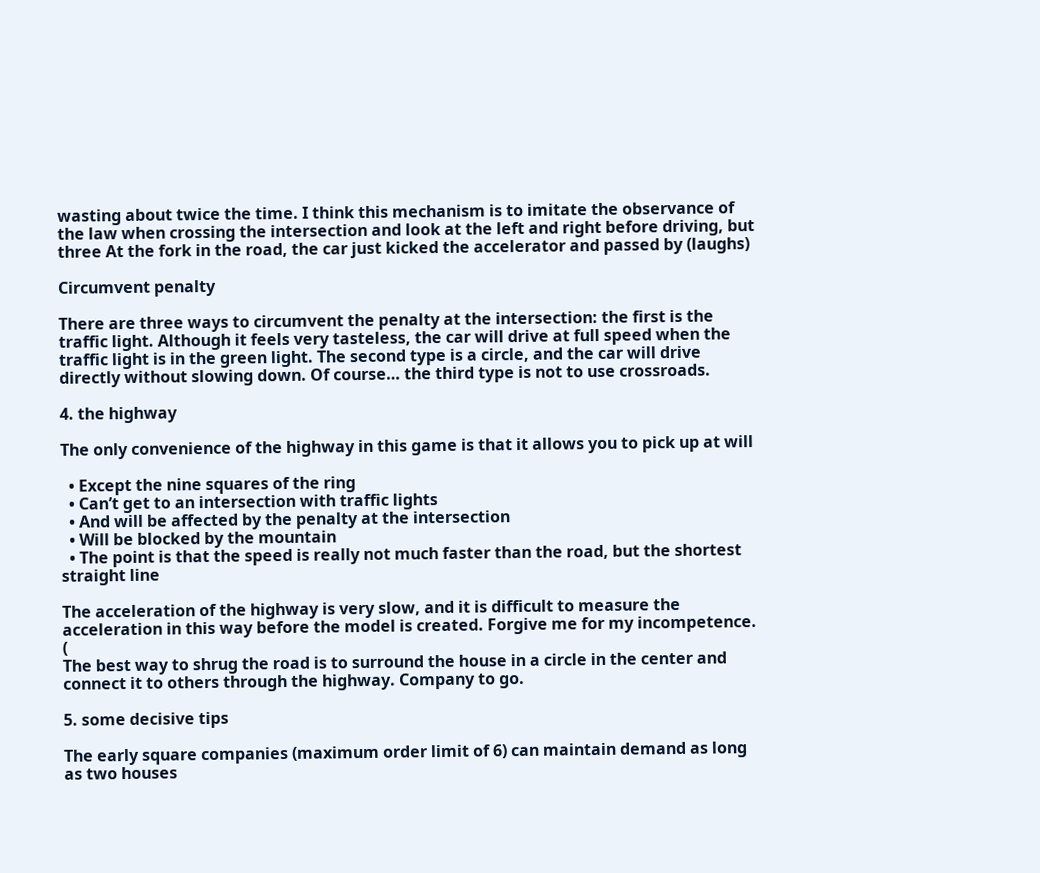wasting about twice the time. I think this mechanism is to imitate the observance of the law when crossing the intersection and look at the left and right before driving, but three At the fork in the road, the car just kicked the accelerator and passed by (laughs)

Circumvent penalty

There are three ways to circumvent the penalty at the intersection: the first is the traffic light. Although it feels very tasteless, the car will drive at full speed when the traffic light is in the green light. The second type is a circle, and the car will drive directly without slowing down. Of course… the third type is not to use crossroads.

4. the highway

The only convenience of the highway in this game is that it allows you to pick up at will

  • Except the nine squares of the ring
  • Can’t get to an intersection with traffic lights
  • And will be affected by the penalty at the intersection
  • Will be blocked by the mountain
  • The point is that the speed is really not much faster than the road, but the shortest straight line

The acceleration of the highway is very slow, and it is difficult to measure the acceleration in this way before the model is created. Forgive me for my incompetence. (
The best way to shrug the road is to surround the house in a circle in the center and connect it to others through the highway. Company to go.

5. some decisive tips

The early square companies (maximum order limit of 6) can maintain demand as long as two houses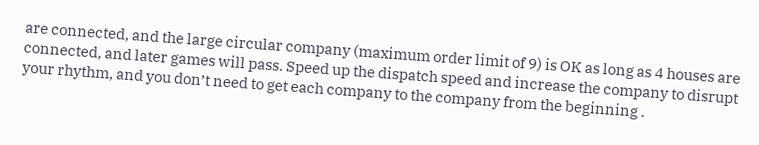are connected, and the large circular company (maximum order limit of 9) is OK as long as 4 houses are connected, and later games will pass. Speed up the dispatch speed and increase the company to disrupt your rhythm, and you don’t need to get each company to the company from the beginning .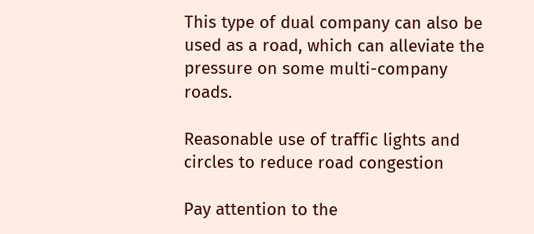This type of dual company can also be used as a road, which can alleviate the pressure on some multi-company roads.

Reasonable use of traffic lights and circles to reduce road congestion

Pay attention to the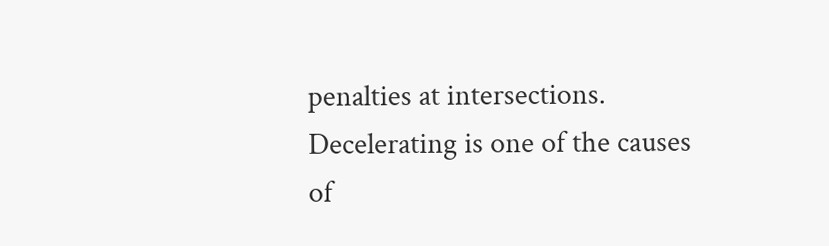penalties at intersections. Decelerating is one of the causes of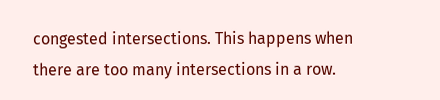congested intersections. This happens when there are too many intersections in a row.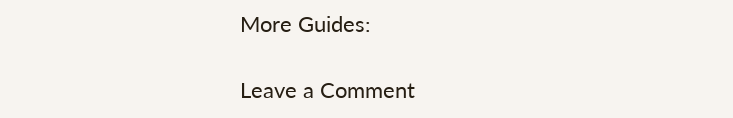More Guides:

Leave a Comment